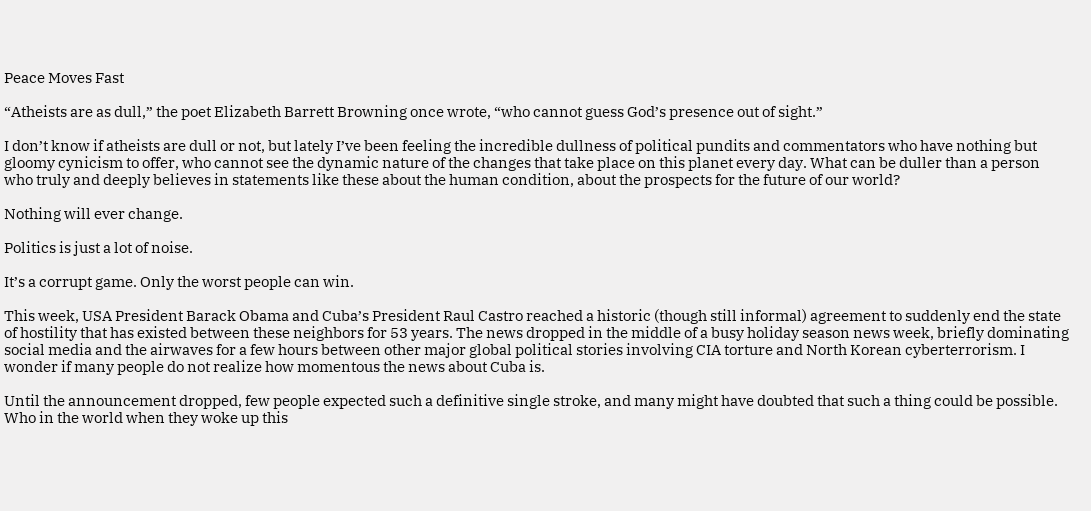Peace Moves Fast

“Atheists are as dull,” the poet Elizabeth Barrett Browning once wrote, “who cannot guess God’s presence out of sight.”

I don’t know if atheists are dull or not, but lately I’ve been feeling the incredible dullness of political pundits and commentators who have nothing but gloomy cynicism to offer, who cannot see the dynamic nature of the changes that take place on this planet every day. What can be duller than a person who truly and deeply believes in statements like these about the human condition, about the prospects for the future of our world?

Nothing will ever change.

Politics is just a lot of noise.

It’s a corrupt game. Only the worst people can win.

This week, USA President Barack Obama and Cuba’s President Raul Castro reached a historic (though still informal) agreement to suddenly end the state of hostility that has existed between these neighbors for 53 years. The news dropped in the middle of a busy holiday season news week, briefly dominating social media and the airwaves for a few hours between other major global political stories involving CIA torture and North Korean cyberterrorism. I wonder if many people do not realize how momentous the news about Cuba is.

Until the announcement dropped, few people expected such a definitive single stroke, and many might have doubted that such a thing could be possible. Who in the world when they woke up this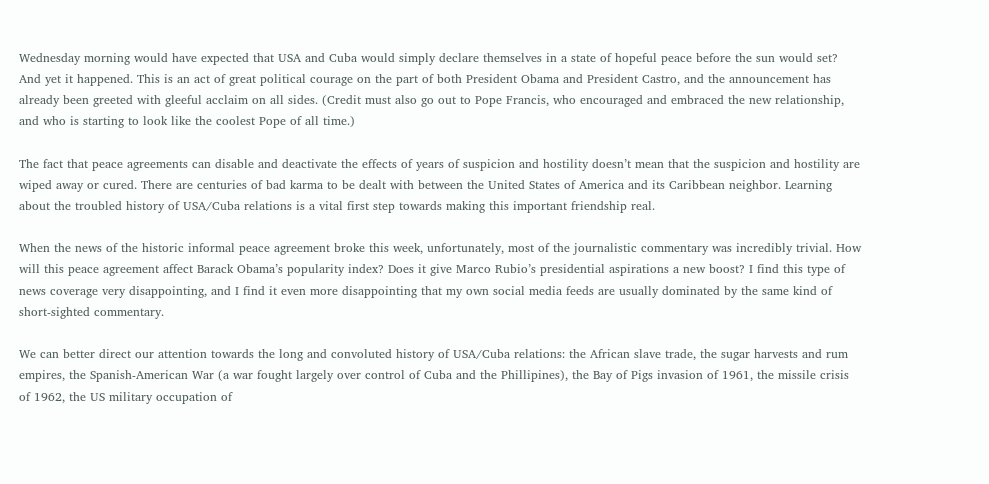Wednesday morning would have expected that USA and Cuba would simply declare themselves in a state of hopeful peace before the sun would set? And yet it happened. This is an act of great political courage on the part of both President Obama and President Castro, and the announcement has already been greeted with gleeful acclaim on all sides. (Credit must also go out to Pope Francis, who encouraged and embraced the new relationship, and who is starting to look like the coolest Pope of all time.)

The fact that peace agreements can disable and deactivate the effects of years of suspicion and hostility doesn’t mean that the suspicion and hostility are wiped away or cured. There are centuries of bad karma to be dealt with between the United States of America and its Caribbean neighbor. Learning about the troubled history of USA/Cuba relations is a vital first step towards making this important friendship real.

When the news of the historic informal peace agreement broke this week, unfortunately, most of the journalistic commentary was incredibly trivial. How will this peace agreement affect Barack Obama’s popularity index? Does it give Marco Rubio’s presidential aspirations a new boost? I find this type of news coverage very disappointing, and I find it even more disappointing that my own social media feeds are usually dominated by the same kind of short-sighted commentary.

We can better direct our attention towards the long and convoluted history of USA/Cuba relations: the African slave trade, the sugar harvests and rum empires, the Spanish-American War (a war fought largely over control of Cuba and the Phillipines), the Bay of Pigs invasion of 1961, the missile crisis of 1962, the US military occupation of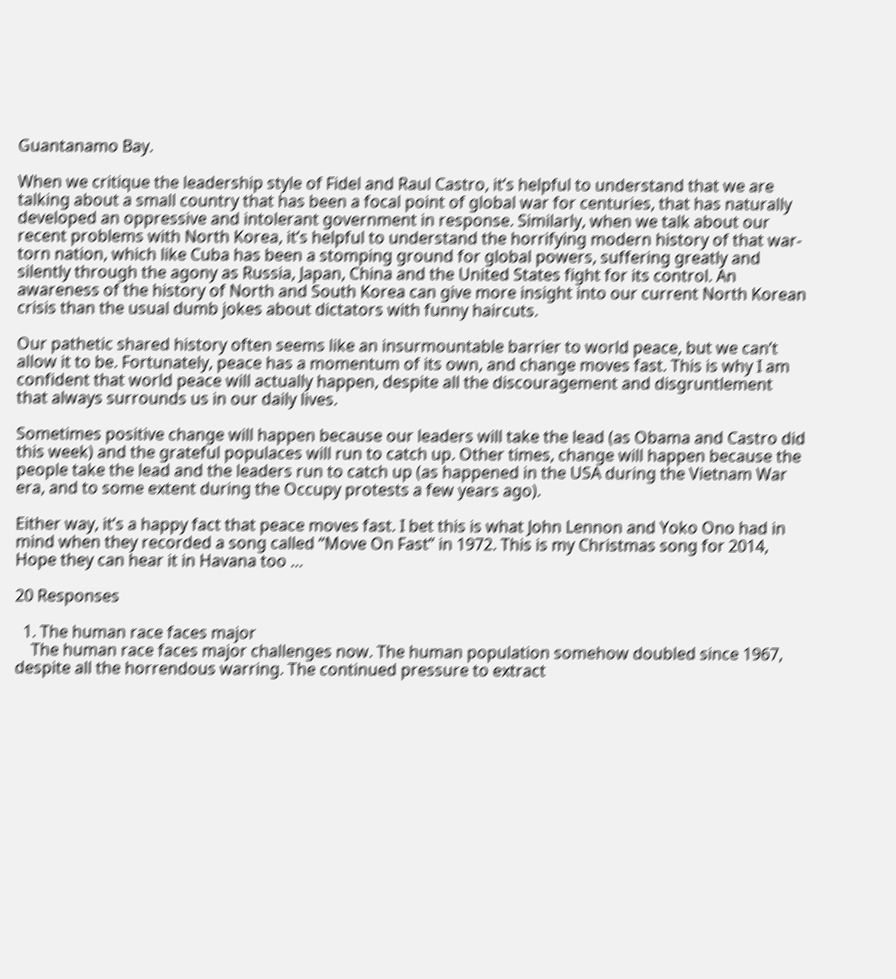Guantanamo Bay.

When we critique the leadership style of Fidel and Raul Castro, it’s helpful to understand that we are talking about a small country that has been a focal point of global war for centuries, that has naturally developed an oppressive and intolerant government in response. Similarly, when we talk about our recent problems with North Korea, it’s helpful to understand the horrifying modern history of that war-torn nation, which like Cuba has been a stomping ground for global powers, suffering greatly and silently through the agony as Russia, Japan, China and the United States fight for its control. An awareness of the history of North and South Korea can give more insight into our current North Korean crisis than the usual dumb jokes about dictators with funny haircuts.

Our pathetic shared history often seems like an insurmountable barrier to world peace, but we can’t allow it to be. Fortunately, peace has a momentum of its own, and change moves fast. This is why I am confident that world peace will actually happen, despite all the discouragement and disgruntlement that always surrounds us in our daily lives.

Sometimes positive change will happen because our leaders will take the lead (as Obama and Castro did this week) and the grateful populaces will run to catch up. Other times, change will happen because the people take the lead and the leaders run to catch up (as happened in the USA during the Vietnam War era, and to some extent during the Occupy protests a few years ago).

Either way, it’s a happy fact that peace moves fast. I bet this is what John Lennon and Yoko Ono had in mind when they recorded a song called “Move On Fast” in 1972. This is my Christmas song for 2014, Hope they can hear it in Havana too …

20 Responses

  1. The human race faces major
    The human race faces major challenges now. The human population somehow doubled since 1967, despite all the horrendous warring. The continued pressure to extract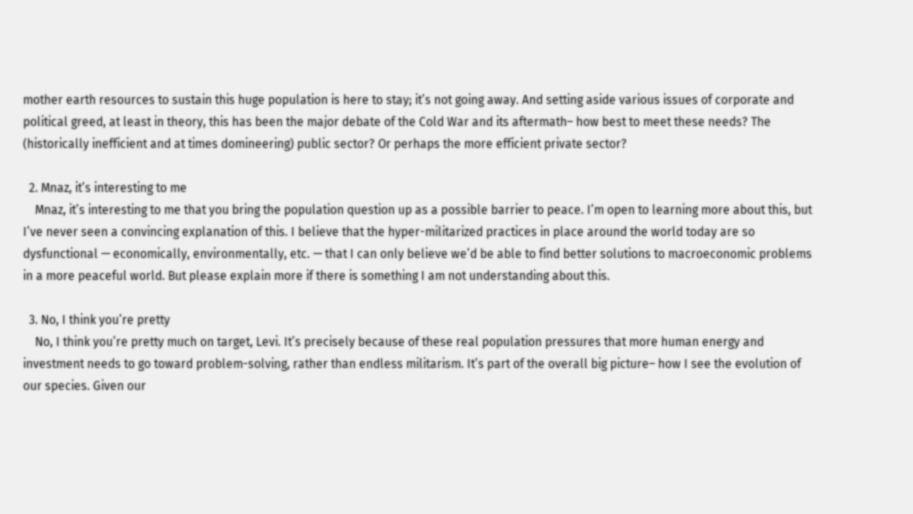mother earth resources to sustain this huge population is here to stay; it’s not going away. And setting aside various issues of corporate and political greed, at least in theory, this has been the major debate of the Cold War and its aftermath– how best to meet these needs? The (historically inefficient and at times domineering) public sector? Or perhaps the more efficient private sector?

  2. Mnaz, it’s interesting to me
    Mnaz, it’s interesting to me that you bring the population question up as a possible barrier to peace. I’m open to learning more about this, but I’ve never seen a convincing explanation of this. I believe that the hyper-militarized practices in place around the world today are so dysfunctional — economically, environmentally, etc. — that I can only believe we’d be able to find better solutions to macroeconomic problems in a more peaceful world. But please explain more if there is something I am not understanding about this.

  3. No, I think you’re pretty
    No, I think you’re pretty much on target, Levi. It’s precisely because of these real population pressures that more human energy and investment needs to go toward problem-solving, rather than endless militarism. It’s part of the overall big picture– how I see the evolution of our species. Given our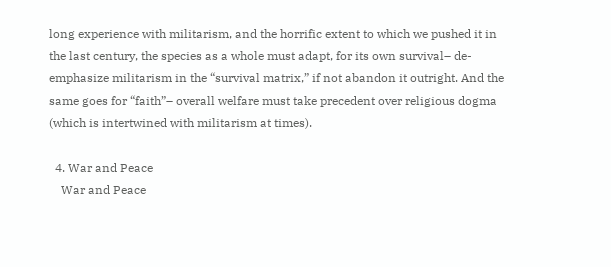long experience with militarism, and the horrific extent to which we pushed it in the last century, the species as a whole must adapt, for its own survival– de-emphasize militarism in the “survival matrix,” if not abandon it outright. And the same goes for “faith”– overall welfare must take precedent over religious dogma (which is intertwined with militarism at times).

  4. War and Peace
    War and Peace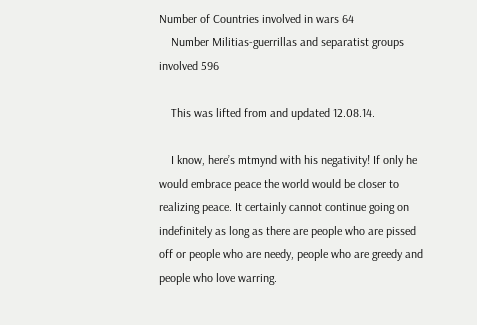Number of Countries involved in wars 64
    Number Militias-guerrillas and separatist groups involved 596

    This was lifted from and updated 12.08.14.

    I know, here’s mtmynd with his negativity! If only he would embrace peace the world would be closer to realizing peace. It certainly cannot continue going on indefinitely as long as there are people who are pissed off or people who are needy, people who are greedy and people who love warring.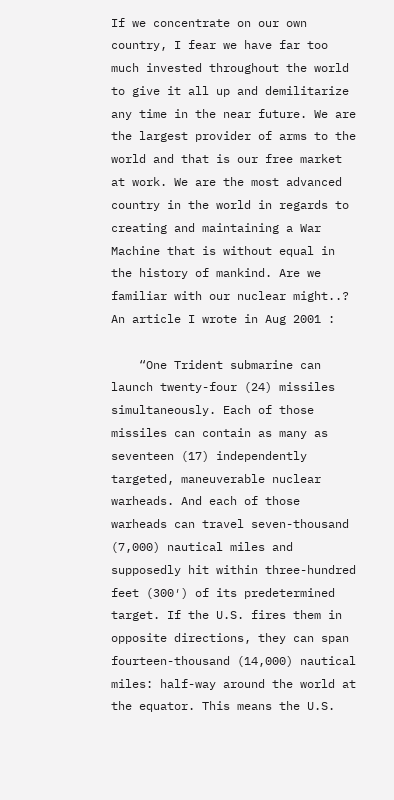If we concentrate on our own country, I fear we have far too much invested throughout the world to give it all up and demilitarize any time in the near future. We are the largest provider of arms to the world and that is our free market at work. We are the most advanced country in the world in regards to creating and maintaining a War Machine that is without equal in the history of mankind. Are we familiar with our nuclear might..? An article I wrote in Aug 2001 :

    “One Trident submarine can launch twenty-four (24) missiles simultaneously. Each of those missiles can contain as many as seventeen (17) independently targeted, maneuverable nuclear warheads. And each of those warheads can travel seven-thousand (7,000) nautical miles and supposedly hit within three-hundred feet (300′) of its predetermined target. If the U.S. fires them in opposite directions, they can span fourteen-thousand (14,000) nautical miles: half-way around the world at the equator. This means the U.S.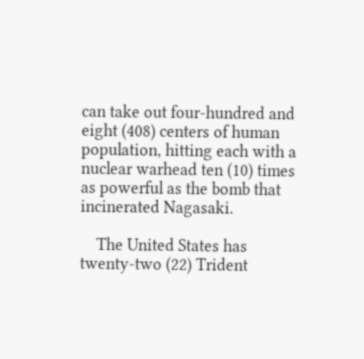can take out four-hundred and eight (408) centers of human population, hitting each with a nuclear warhead ten (10) times as powerful as the bomb that incinerated Nagasaki.

    The United States has twenty-two (22) Trident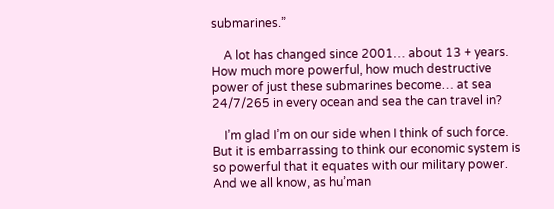submarines.”

    A lot has changed since 2001… about 13 + years. How much more powerful, how much destructive power of just these submarines become… at sea 24/7/265 in every ocean and sea the can travel in?

    I’m glad I’m on our side when I think of such force. But it is embarrassing to think our economic system is so powerful that it equates with our military power. And we all know, as hu’man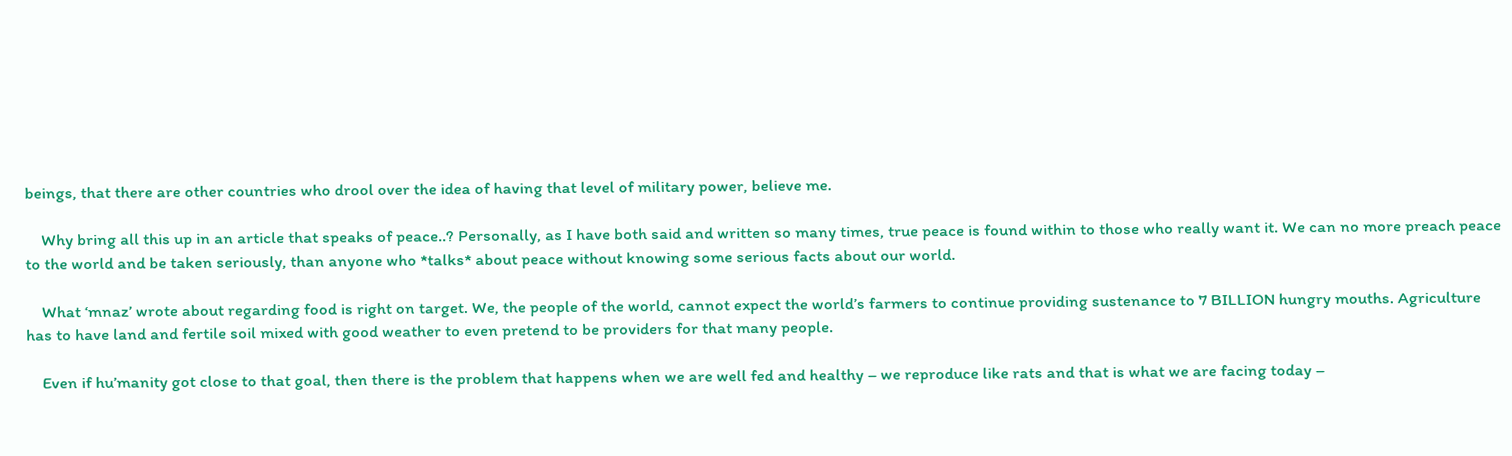beings, that there are other countries who drool over the idea of having that level of military power, believe me.

    Why bring all this up in an article that speaks of peace..? Personally, as I have both said and written so many times, true peace is found within to those who really want it. We can no more preach peace to the world and be taken seriously, than anyone who *talks* about peace without knowing some serious facts about our world.

    What ‘mnaz’ wrote about regarding food is right on target. We, the people of the world, cannot expect the world’s farmers to continue providing sustenance to 7 BILLION hungry mouths. Agriculture has to have land and fertile soil mixed with good weather to even pretend to be providers for that many people.

    Even if hu’manity got close to that goal, then there is the problem that happens when we are well fed and healthy – we reproduce like rats and that is what we are facing today –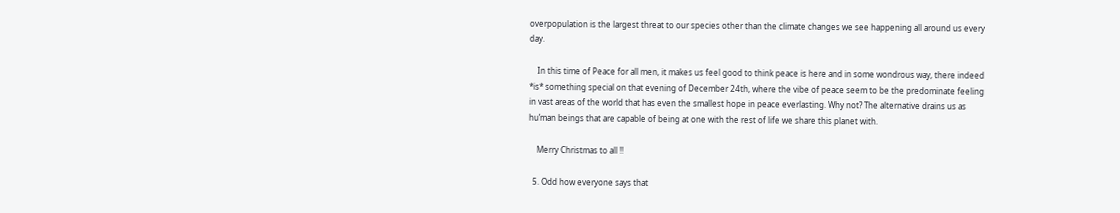overpopulation is the largest threat to our species other than the climate changes we see happening all around us every day.

    In this time of Peace for all men, it makes us feel good to think peace is here and in some wondrous way, there indeed *is* something special on that evening of December 24th, where the vibe of peace seem to be the predominate feeling in vast areas of the world that has even the smallest hope in peace everlasting. Why not? The alternative drains us as hu’man beings that are capable of being at one with the rest of life we share this planet with.

    Merry Christmas to all !!

  5. Odd how everyone says that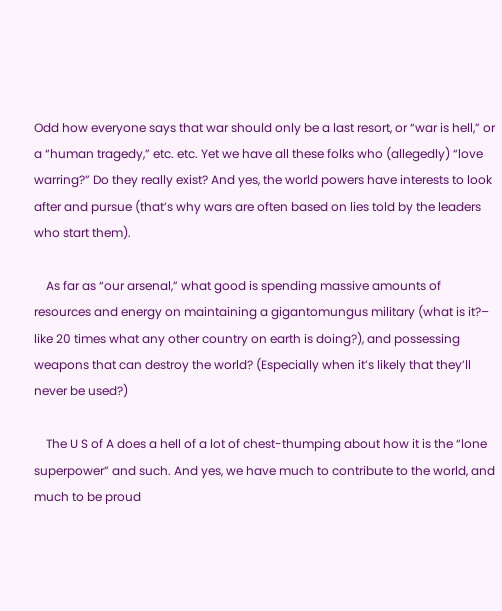Odd how everyone says that war should only be a last resort, or “war is hell,” or a “human tragedy,” etc. etc. Yet we have all these folks who (allegedly) “love warring?” Do they really exist? And yes, the world powers have interests to look after and pursue (that’s why wars are often based on lies told by the leaders who start them).

    As far as “our arsenal,” what good is spending massive amounts of resources and energy on maintaining a gigantomungus military (what is it?– like 20 times what any other country on earth is doing?), and possessing weapons that can destroy the world? (Especially when it’s likely that they’ll never be used?)

    The U S of A does a hell of a lot of chest-thumping about how it is the “lone superpower” and such. And yes, we have much to contribute to the world, and much to be proud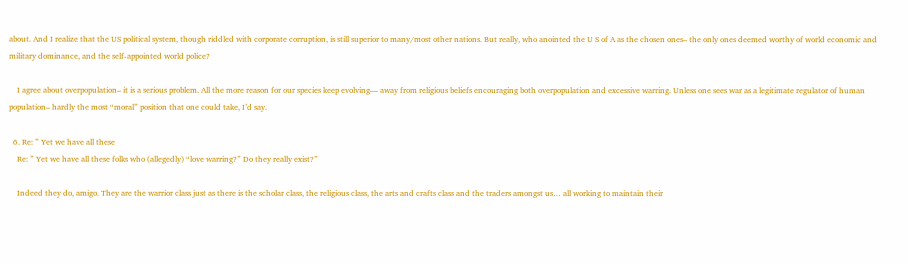about. And I realize that the US political system, though riddled with corporate corruption, is still superior to many/most other nations. But really, who anointed the U S of A as the chosen ones– the only ones deemed worthy of world economic and military dominance, and the self-appointed world police?

    I agree about overpopulation– it is a serious problem. All the more reason for our species keep evolving— away from religious beliefs encouraging both overpopulation and excessive warring. Unless one sees war as a legitimate regulator of human population– hardly the most “moral” position that one could take, I’d say.

  6. Re: ” Yet we have all these
    Re: ” Yet we have all these folks who (allegedly) “love warring?” Do they really exist?”

    Indeed they do, amigo. They are the warrior class just as there is the scholar class, the religious class, the arts and crafts class and the traders amongst us… all working to maintain their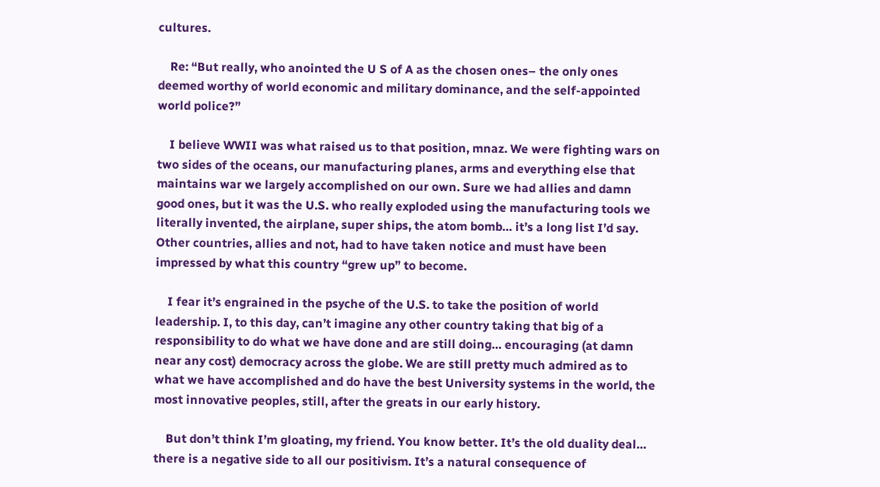cultures.

    Re: “But really, who anointed the U S of A as the chosen ones– the only ones deemed worthy of world economic and military dominance, and the self-appointed world police?”

    I believe WWII was what raised us to that position, mnaz. We were fighting wars on two sides of the oceans, our manufacturing planes, arms and everything else that maintains war we largely accomplished on our own. Sure we had allies and damn good ones, but it was the U.S. who really exploded using the manufacturing tools we literally invented, the airplane, super ships, the atom bomb… it’s a long list I’d say. Other countries, allies and not, had to have taken notice and must have been impressed by what this country “grew up” to become.

    I fear it’s engrained in the psyche of the U.S. to take the position of world leadership. I, to this day, can’t imagine any other country taking that big of a responsibility to do what we have done and are still doing… encouraging (at damn near any cost) democracy across the globe. We are still pretty much admired as to what we have accomplished and do have the best University systems in the world, the most innovative peoples, still, after the greats in our early history.

    But don’t think I’m gloating, my friend. You know better. It’s the old duality deal… there is a negative side to all our positivism. It’s a natural consequence of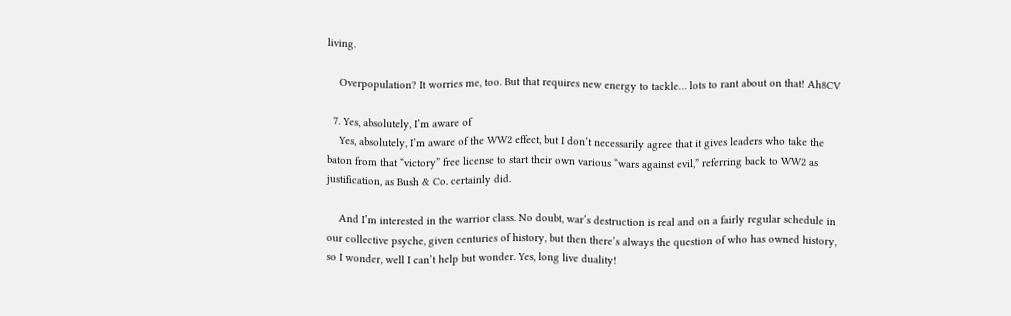living.

    Overpopulation? It worries me, too. But that requires new energy to tackle… lots to rant about on that! Ah8CV

  7. Yes, absolutely, I’m aware of
    Yes, absolutely, I’m aware of the WW2 effect, but I don’t necessarily agree that it gives leaders who take the baton from that “victory” free license to start their own various “wars against evil,” referring back to WW2 as justification, as Bush & Co. certainly did.

    And I’m interested in the warrior class. No doubt, war’s destruction is real and on a fairly regular schedule in our collective psyche, given centuries of history, but then there’s always the question of who has owned history, so I wonder, well I can’t help but wonder. Yes, long live duality!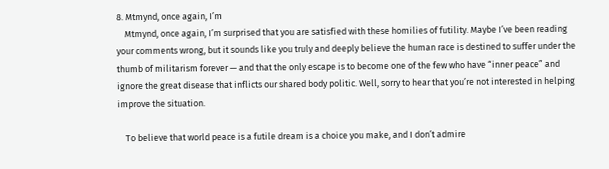8. Mtmynd, once again, I’m
    Mtmynd, once again, I’m surprised that you are satisfied with these homilies of futility. Maybe I’ve been reading your comments wrong, but it sounds like you truly and deeply believe the human race is destined to suffer under the thumb of militarism forever — and that the only escape is to become one of the few who have “inner peace” and ignore the great disease that inflicts our shared body politic. Well, sorry to hear that you’re not interested in helping improve the situation.

    To believe that world peace is a futile dream is a choice you make, and I don’t admire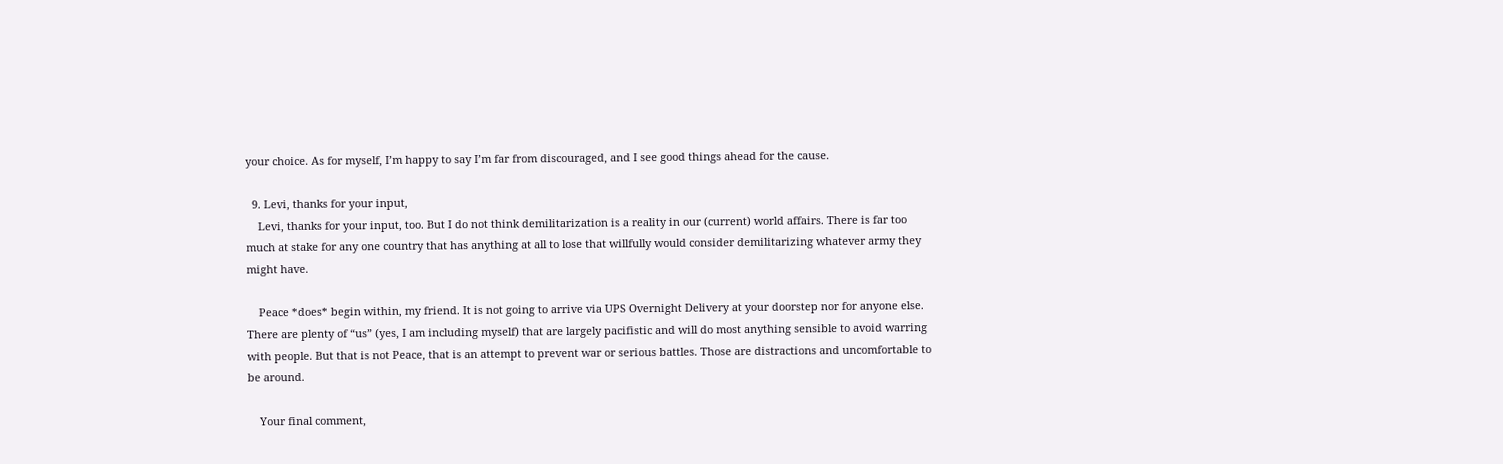your choice. As for myself, I’m happy to say I’m far from discouraged, and I see good things ahead for the cause.

  9. Levi, thanks for your input,
    Levi, thanks for your input, too. But I do not think demilitarization is a reality in our (current) world affairs. There is far too much at stake for any one country that has anything at all to lose that willfully would consider demilitarizing whatever army they might have.

    Peace *does* begin within, my friend. It is not going to arrive via UPS Overnight Delivery at your doorstep nor for anyone else. There are plenty of “us” (yes, I am including myself) that are largely pacifistic and will do most anything sensible to avoid warring with people. But that is not Peace, that is an attempt to prevent war or serious battles. Those are distractions and uncomfortable to be around.

    Your final comment,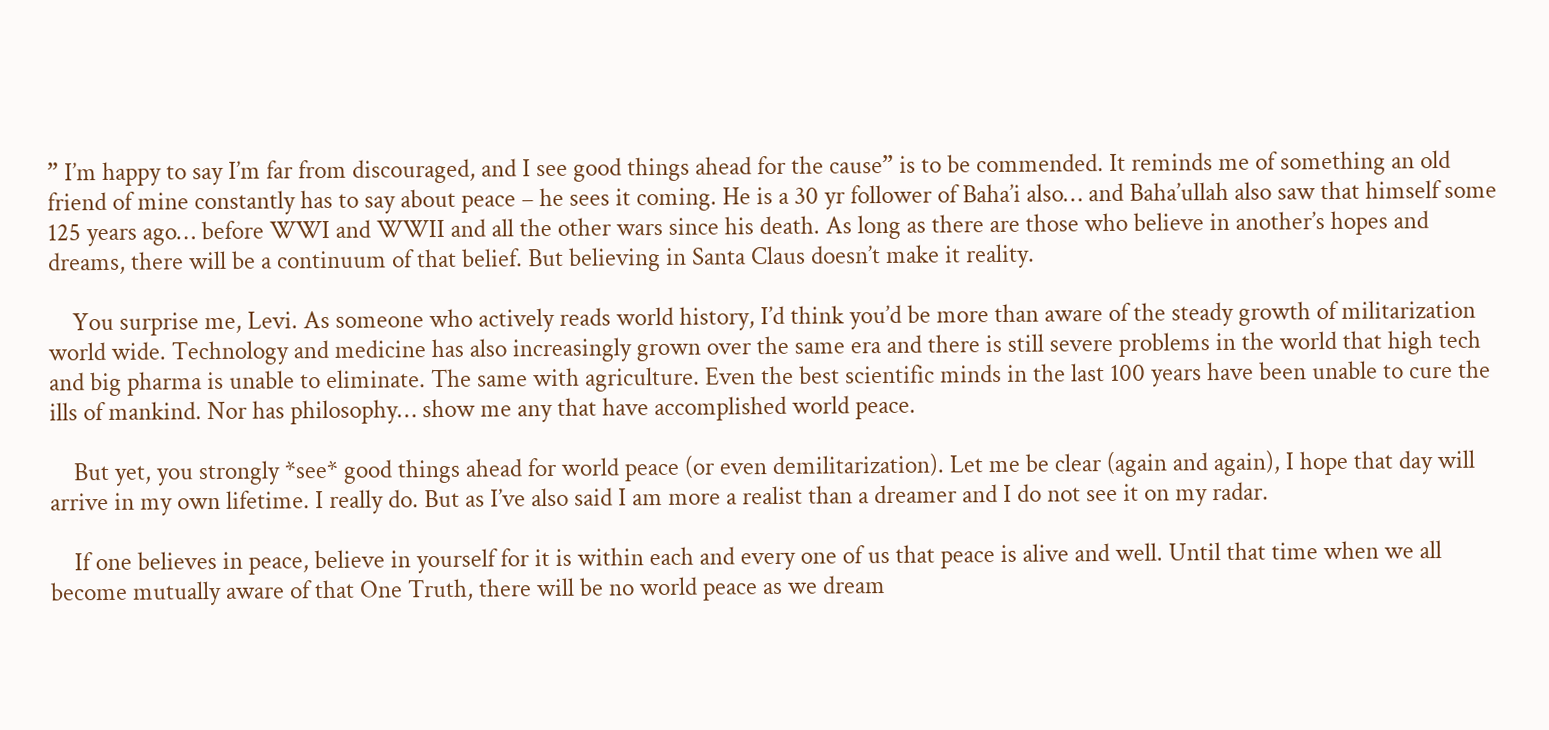” I’m happy to say I’m far from discouraged, and I see good things ahead for the cause” is to be commended. It reminds me of something an old friend of mine constantly has to say about peace – he sees it coming. He is a 30 yr follower of Baha’i also… and Baha’ullah also saw that himself some 125 years ago… before WWI and WWII and all the other wars since his death. As long as there are those who believe in another’s hopes and dreams, there will be a continuum of that belief. But believing in Santa Claus doesn’t make it reality.

    You surprise me, Levi. As someone who actively reads world history, I’d think you’d be more than aware of the steady growth of militarization world wide. Technology and medicine has also increasingly grown over the same era and there is still severe problems in the world that high tech and big pharma is unable to eliminate. The same with agriculture. Even the best scientific minds in the last 100 years have been unable to cure the ills of mankind. Nor has philosophy… show me any that have accomplished world peace.

    But yet, you strongly *see* good things ahead for world peace (or even demilitarization). Let me be clear (again and again), I hope that day will arrive in my own lifetime. I really do. But as I’ve also said I am more a realist than a dreamer and I do not see it on my radar.

    If one believes in peace, believe in yourself for it is within each and every one of us that peace is alive and well. Until that time when we all become mutually aware of that One Truth, there will be no world peace as we dream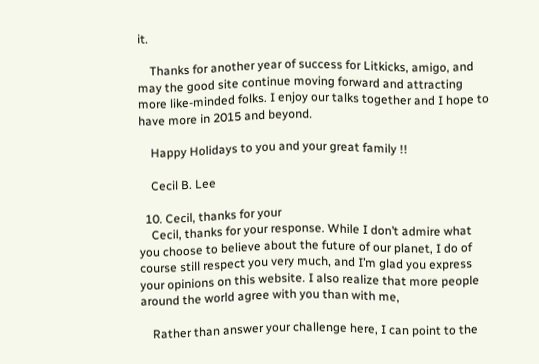it.

    Thanks for another year of success for Litkicks, amigo, and may the good site continue moving forward and attracting more like-minded folks. I enjoy our talks together and I hope to have more in 2015 and beyond.

    Happy Holidays to you and your great family !!

    Cecil B. Lee

  10. Cecil, thanks for your
    Cecil, thanks for your response. While I don’t admire what you choose to believe about the future of our planet, I do of course still respect you very much, and I’m glad you express your opinions on this website. I also realize that more people around the world agree with you than with me,

    Rather than answer your challenge here, I can point to the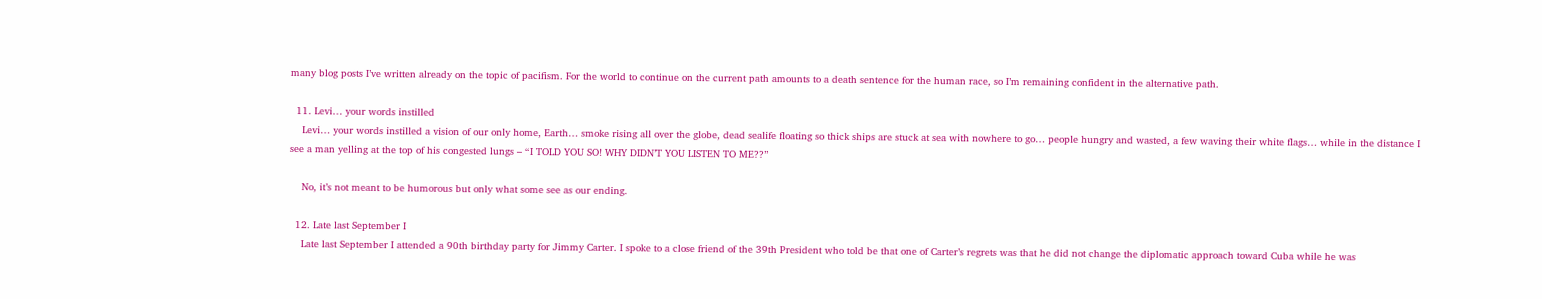many blog posts I’ve written already on the topic of pacifism. For the world to continue on the current path amounts to a death sentence for the human race, so I’m remaining confident in the alternative path.

  11. Levi… your words instilled
    Levi… your words instilled a vision of our only home, Earth… smoke rising all over the globe, dead sealife floating so thick ships are stuck at sea with nowhere to go… people hungry and wasted, a few waving their white flags… while in the distance I see a man yelling at the top of his congested lungs – “I TOLD YOU SO! WHY DIDN’T YOU LISTEN TO ME??”

    No, it’s not meant to be humorous but only what some see as our ending.

  12. Late last September I
    Late last September I attended a 90th birthday party for Jimmy Carter. I spoke to a close friend of the 39th President who told be that one of Carter’s regrets was that he did not change the diplomatic approach toward Cuba while he was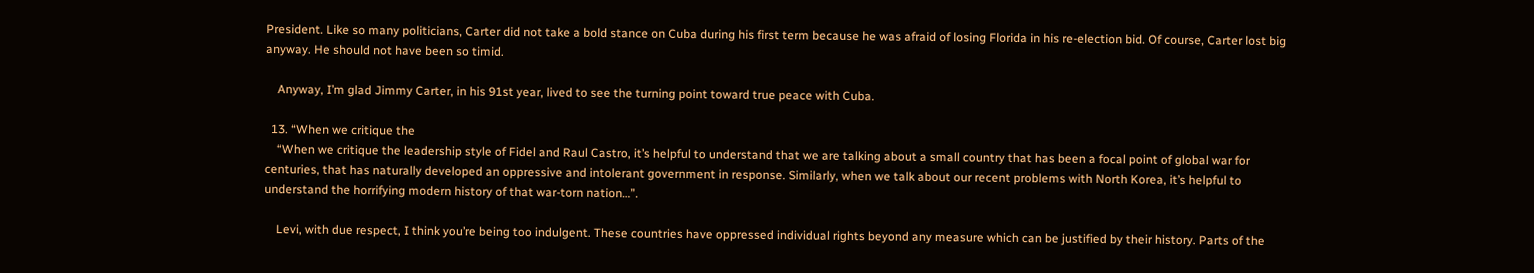President. Like so many politicians, Carter did not take a bold stance on Cuba during his first term because he was afraid of losing Florida in his re-election bid. Of course, Carter lost big anyway. He should not have been so timid.

    Anyway, I’m glad Jimmy Carter, in his 91st year, lived to see the turning point toward true peace with Cuba.

  13. “When we critique the
    “When we critique the leadership style of Fidel and Raul Castro, it’s helpful to understand that we are talking about a small country that has been a focal point of global war for centuries, that has naturally developed an oppressive and intolerant government in response. Similarly, when we talk about our recent problems with North Korea, it’s helpful to understand the horrifying modern history of that war-torn nation…”.

    Levi, with due respect, I think you’re being too indulgent. These countries have oppressed individual rights beyond any measure which can be justified by their history. Parts of the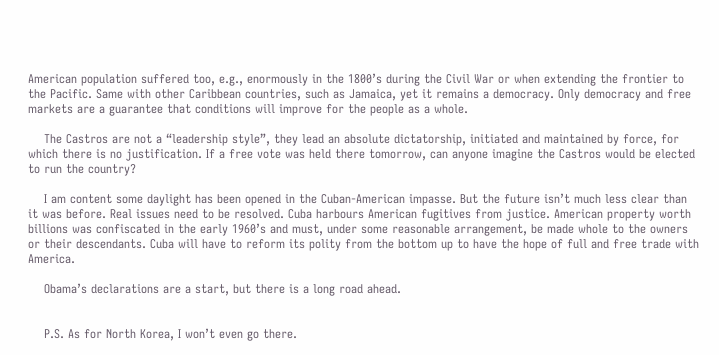American population suffered too, e.g., enormously in the 1800’s during the Civil War or when extending the frontier to the Pacific. Same with other Caribbean countries, such as Jamaica, yet it remains a democracy. Only democracy and free markets are a guarantee that conditions will improve for the people as a whole.

    The Castros are not a “leadership style”, they lead an absolute dictatorship, initiated and maintained by force, for which there is no justification. If a free vote was held there tomorrow, can anyone imagine the Castros would be elected to run the country?

    I am content some daylight has been opened in the Cuban-American impasse. But the future isn’t much less clear than it was before. Real issues need to be resolved. Cuba harbours American fugitives from justice. American property worth billions was confiscated in the early 1960’s and must, under some reasonable arrangement, be made whole to the owners or their descendants. Cuba will have to reform its polity from the bottom up to have the hope of full and free trade with America.

    Obama’s declarations are a start, but there is a long road ahead.


    P.S. As for North Korea, I won’t even go there.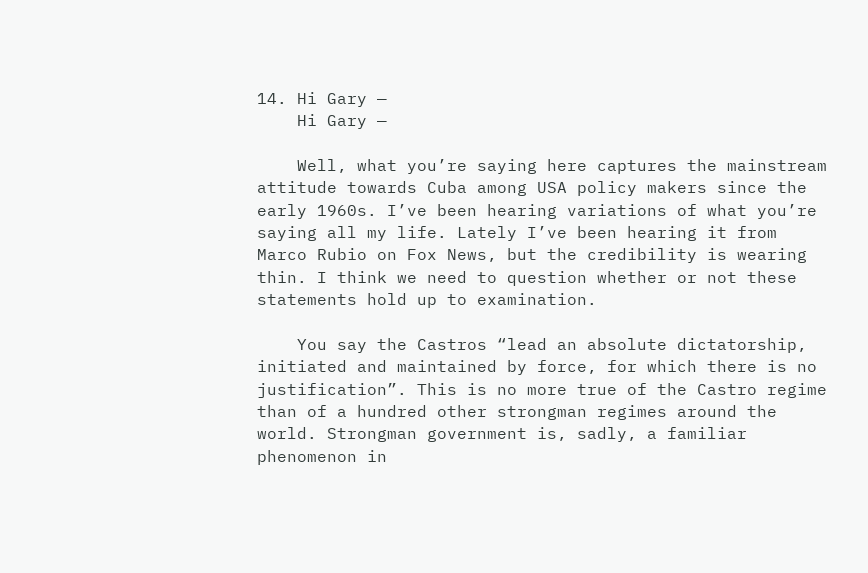14. Hi Gary —
    Hi Gary —

    Well, what you’re saying here captures the mainstream attitude towards Cuba among USA policy makers since the early 1960s. I’ve been hearing variations of what you’re saying all my life. Lately I’ve been hearing it from Marco Rubio on Fox News, but the credibility is wearing thin. I think we need to question whether or not these statements hold up to examination.

    You say the Castros “lead an absolute dictatorship, initiated and maintained by force, for which there is no justification”. This is no more true of the Castro regime than of a hundred other strongman regimes around the world. Strongman government is, sadly, a familiar phenomenon in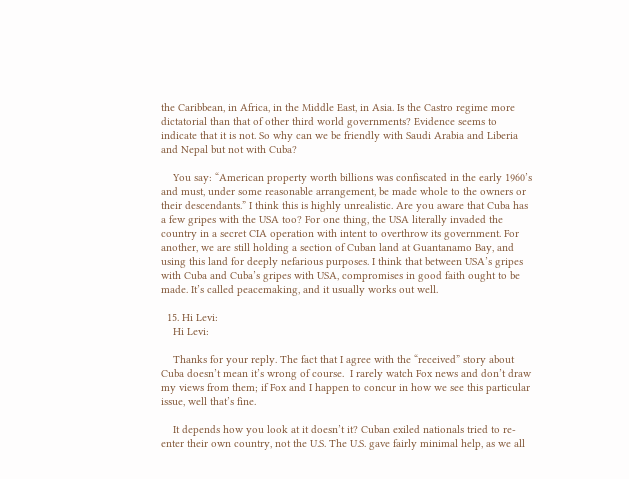the Caribbean, in Africa, in the Middle East, in Asia. Is the Castro regime more dictatorial than that of other third world governments? Evidence seems to indicate that it is not. So why can we be friendly with Saudi Arabia and Liberia and Nepal but not with Cuba?

    You say: “American property worth billions was confiscated in the early 1960’s and must, under some reasonable arrangement, be made whole to the owners or their descendants.” I think this is highly unrealistic. Are you aware that Cuba has a few gripes with the USA too? For one thing, the USA literally invaded the country in a secret CIA operation with intent to overthrow its government. For another, we are still holding a section of Cuban land at Guantanamo Bay, and using this land for deeply nefarious purposes. I think that between USA’s gripes with Cuba and Cuba’s gripes with USA, compromises in good faith ought to be made. It’s called peacemaking, and it usually works out well.

  15. Hi Levi:
    Hi Levi:

    Thanks for your reply. The fact that I agree with the “received” story about Cuba doesn’t mean it’s wrong of course.  I rarely watch Fox news and don’t draw my views from them; if Fox and I happen to concur in how we see this particular issue, well that’s fine.

    It depends how you look at it doesn’t it? Cuban exiled nationals tried to re-enter their own country, not the U.S. The U.S. gave fairly minimal help, as we all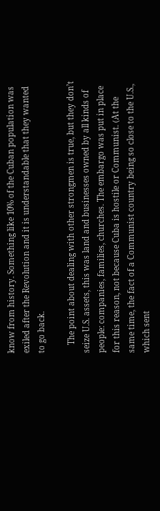know from history. Something like 10% of the Cuban population was exiled after the Revolution and it is understandable that they wanted to go back.

    The point about dealing with other strongmen is true, but they don’t seize U.S. assets, this was land and businesses owned by all kinds of people: companies, families, churches. The embargo was put in place for this reason, not because Cuba is hostile or Communist. (At the same time, the fact of a Communist country being so close to the U.S., which sent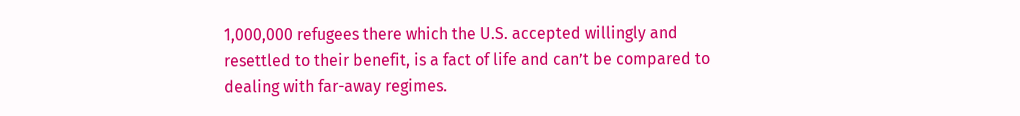1,000,000 refugees there which the U.S. accepted willingly and resettled to their benefit, is a fact of life and can’t be compared to dealing with far-away regimes.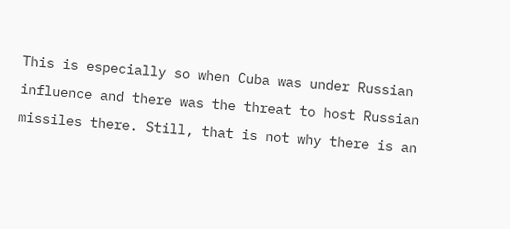This is especially so when Cuba was under Russian influence and there was the threat to host Russian missiles there. Still, that is not why there is an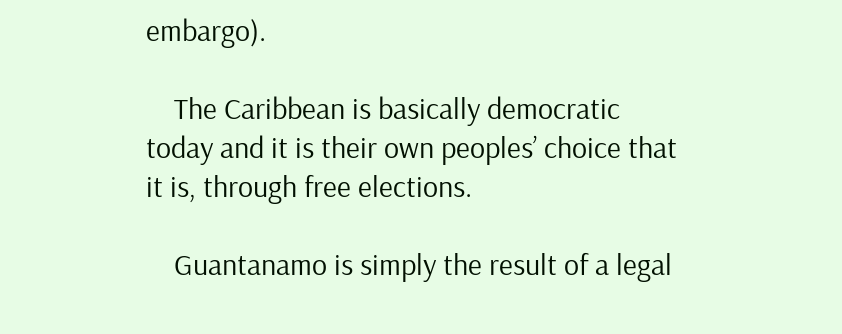embargo).

    The Caribbean is basically democratic today and it is their own peoples’ choice that it is, through free elections.

    Guantanamo is simply the result of a legal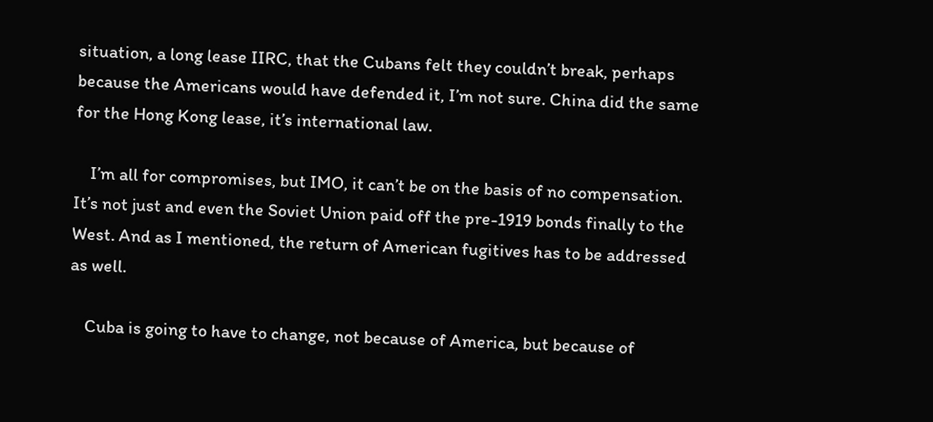situation, a long lease IIRC, that the Cubans felt they couldn’t break, perhaps because the Americans would have defended it, I’m not sure. China did the same for the Hong Kong lease, it’s international law.

    I’m all for compromises, but IMO, it can’t be on the basis of no compensation. It’s not just and even the Soviet Union paid off the pre-1919 bonds finally to the West. And as I mentioned, the return of American fugitives has to be addressed as well.

    Cuba is going to have to change, not because of America, but because of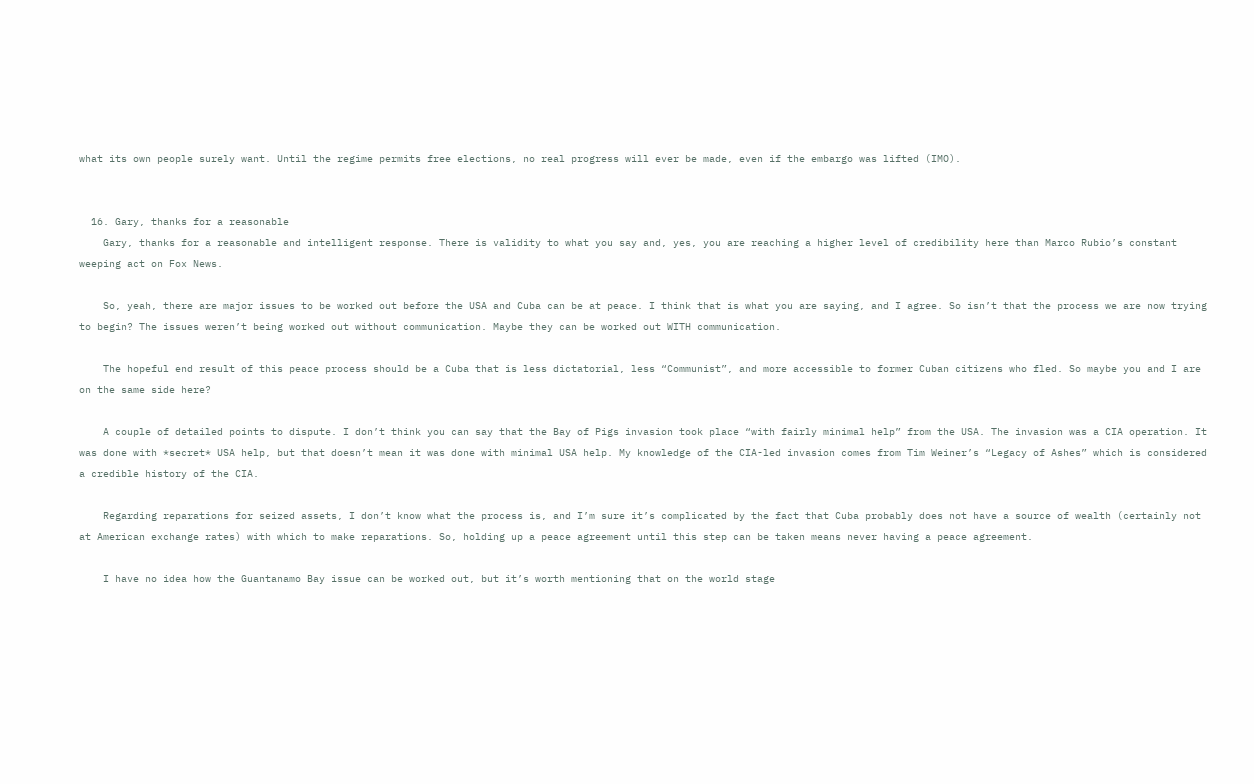what its own people surely want. Until the regime permits free elections, no real progress will ever be made, even if the embargo was lifted (IMO).


  16. Gary, thanks for a reasonable
    Gary, thanks for a reasonable and intelligent response. There is validity to what you say and, yes, you are reaching a higher level of credibility here than Marco Rubio’s constant weeping act on Fox News.

    So, yeah, there are major issues to be worked out before the USA and Cuba can be at peace. I think that is what you are saying, and I agree. So isn’t that the process we are now trying to begin? The issues weren’t being worked out without communication. Maybe they can be worked out WITH communication.

    The hopeful end result of this peace process should be a Cuba that is less dictatorial, less “Communist”, and more accessible to former Cuban citizens who fled. So maybe you and I are on the same side here?

    A couple of detailed points to dispute. I don’t think you can say that the Bay of Pigs invasion took place “with fairly minimal help” from the USA. The invasion was a CIA operation. It was done with *secret* USA help, but that doesn’t mean it was done with minimal USA help. My knowledge of the CIA-led invasion comes from Tim Weiner’s “Legacy of Ashes” which is considered a credible history of the CIA.

    Regarding reparations for seized assets, I don’t know what the process is, and I’m sure it’s complicated by the fact that Cuba probably does not have a source of wealth (certainly not at American exchange rates) with which to make reparations. So, holding up a peace agreement until this step can be taken means never having a peace agreement.

    I have no idea how the Guantanamo Bay issue can be worked out, but it’s worth mentioning that on the world stage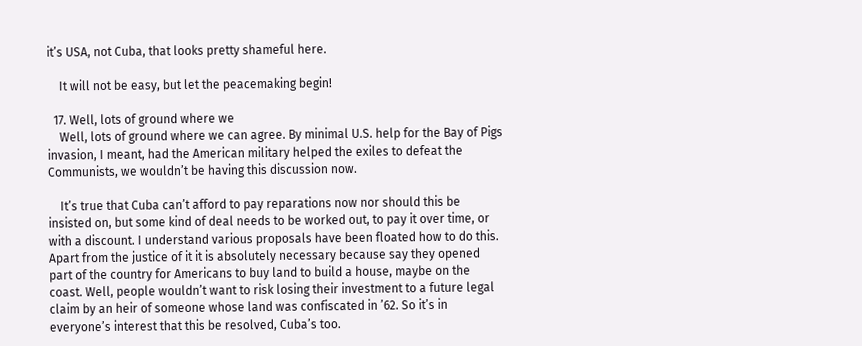it’s USA, not Cuba, that looks pretty shameful here.

    It will not be easy, but let the peacemaking begin!

  17. Well, lots of ground where we
    Well, lots of ground where we can agree. By minimal U.S. help for the Bay of Pigs invasion, I meant, had the American military helped the exiles to defeat the Communists, we wouldn’t be having this discussion now.

    It’s true that Cuba can’t afford to pay reparations now nor should this be insisted on, but some kind of deal needs to be worked out, to pay it over time, or with a discount. I understand various proposals have been floated how to do this. Apart from the justice of it it is absolutely necessary because say they opened part of the country for Americans to buy land to build a house, maybe on the coast. Well, people wouldn’t want to risk losing their investment to a future legal claim by an heir of someone whose land was confiscated in ’62. So it’s in everyone’s interest that this be resolved, Cuba’s too.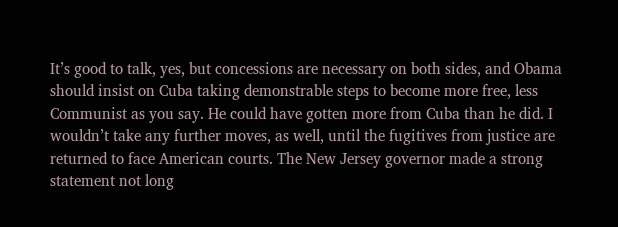It’s good to talk, yes, but concessions are necessary on both sides, and Obama should insist on Cuba taking demonstrable steps to become more free, less Communist as you say. He could have gotten more from Cuba than he did. I wouldn’t take any further moves, as well, until the fugitives from justice are returned to face American courts. The New Jersey governor made a strong statement not long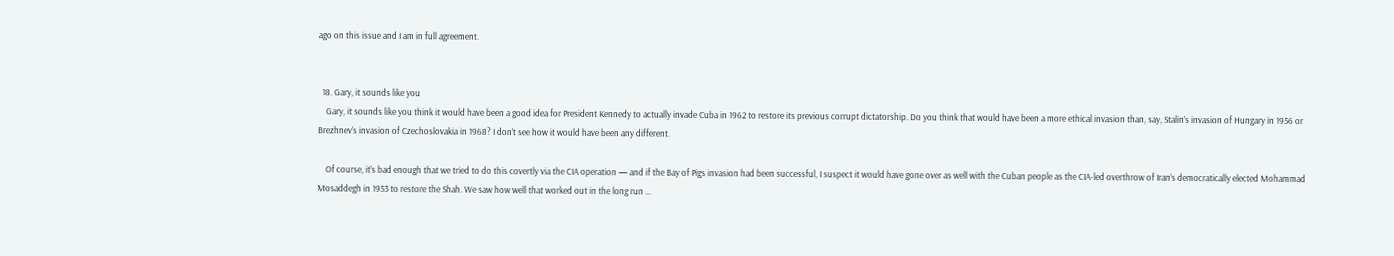ago on this issue and I am in full agreement.


  18. Gary, it sounds like you
    Gary, it sounds like you think it would have been a good idea for President Kennedy to actually invade Cuba in 1962 to restore its previous corrupt dictatorship. Do you think that would have been a more ethical invasion than, say, Stalin’s invasion of Hungary in 1956 or Brezhnev’s invasion of Czechoslovakia in 1968? I don’t see how it would have been any different.

    Of course, it’s bad enough that we tried to do this covertly via the CIA operation — and if the Bay of Pigs invasion had been successful, I suspect it would have gone over as well with the Cuban people as the CIA-led overthrow of Iran’s democratically elected Mohammad Mosaddegh in 1953 to restore the Shah. We saw how well that worked out in the long run …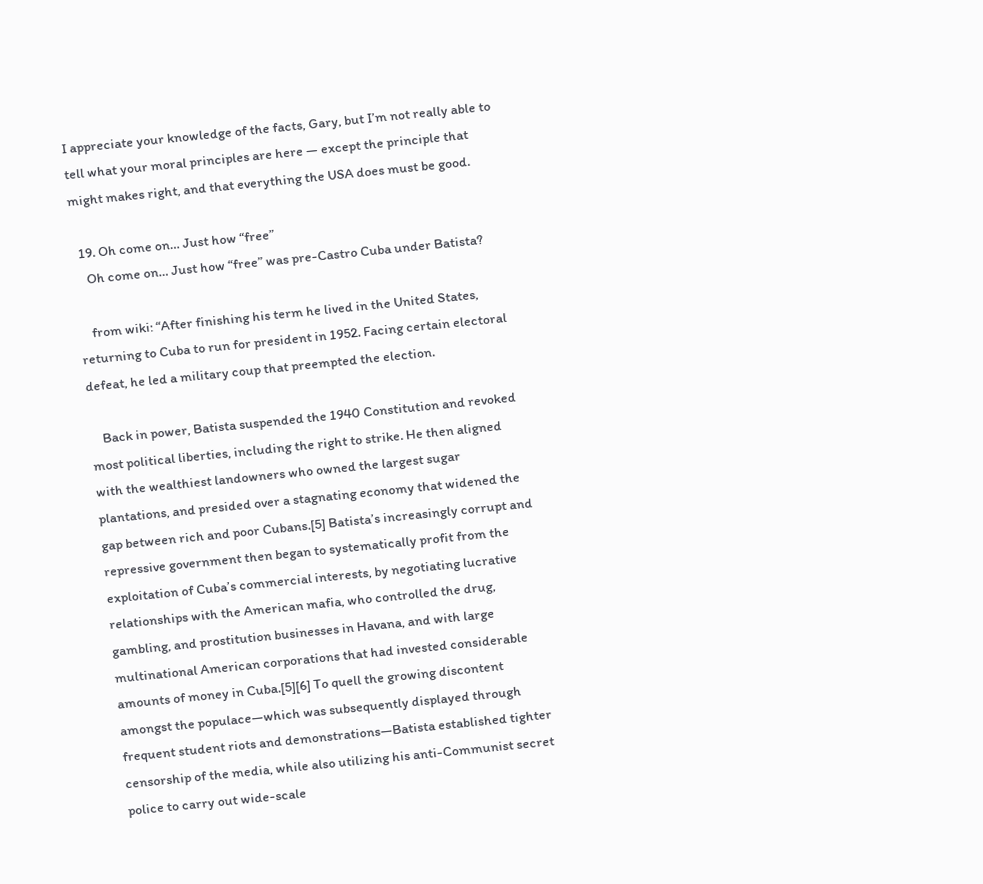I appreciate your knowledge of the facts, Gary, but I’m not really able to tell what your moral principles are here — except the principle that might makes right, and that everything the USA does must be good.

  19. Oh come on… Just how “free”
    Oh come on… Just how “free” was pre-Castro Cuba under Batista?

    from wiki: “After finishing his term he lived in the United States, returning to Cuba to run for president in 1952. Facing certain electoral defeat, he led a military coup that preempted the election.

    Back in power, Batista suspended the 1940 Constitution and revoked most political liberties, including the right to strike. He then aligned with the wealthiest landowners who owned the largest sugar plantations, and presided over a stagnating economy that widened the gap between rich and poor Cubans.[5] Batista’s increasingly corrupt and repressive government then began to systematically profit from the exploitation of Cuba’s commercial interests, by negotiating lucrative relationships with the American mafia, who controlled the drug, gambling, and prostitution businesses in Havana, and with large multinational American corporations that had invested considerable amounts of money in Cuba.[5][6] To quell the growing discontent amongst the populace—which was subsequently displayed through frequent student riots and demonstrations—Batista established tighter censorship of the media, while also utilizing his anti-Communist secret police to carry out wide-scale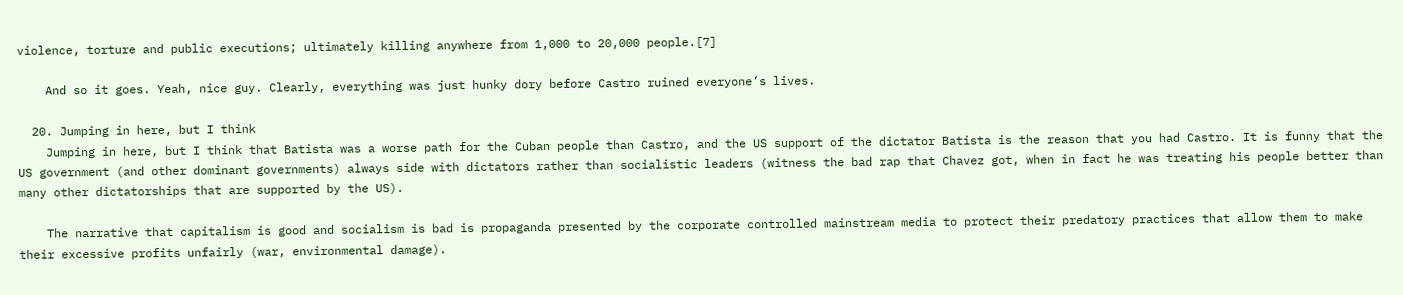violence, torture and public executions; ultimately killing anywhere from 1,000 to 20,000 people.[7]

    And so it goes. Yeah, nice guy. Clearly, everything was just hunky dory before Castro ruined everyone’s lives.

  20. Jumping in here, but I think
    Jumping in here, but I think that Batista was a worse path for the Cuban people than Castro, and the US support of the dictator Batista is the reason that you had Castro. It is funny that the US government (and other dominant governments) always side with dictators rather than socialistic leaders (witness the bad rap that Chavez got, when in fact he was treating his people better than many other dictatorships that are supported by the US).

    The narrative that capitalism is good and socialism is bad is propaganda presented by the corporate controlled mainstream media to protect their predatory practices that allow them to make their excessive profits unfairly (war, environmental damage).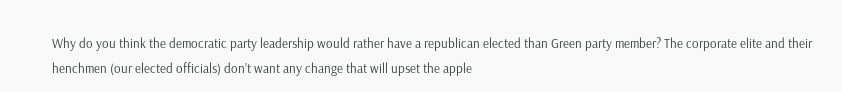Why do you think the democratic party leadership would rather have a republican elected than Green party member? The corporate elite and their henchmen (our elected officials) don’t want any change that will upset the apple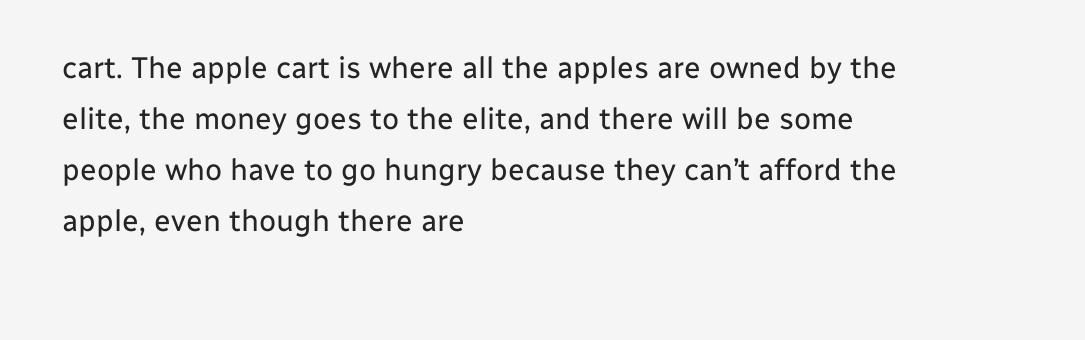cart. The apple cart is where all the apples are owned by the elite, the money goes to the elite, and there will be some people who have to go hungry because they can’t afford the apple, even though there are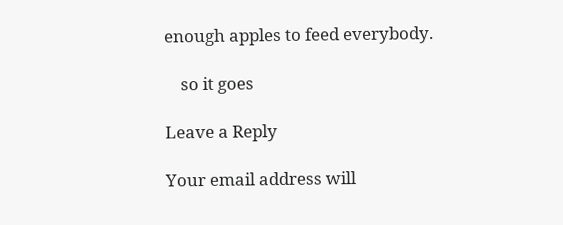enough apples to feed everybody.

    so it goes

Leave a Reply

Your email address will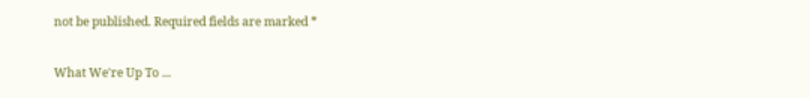not be published. Required fields are marked *

What We're Up To ...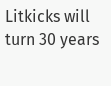Litkicks will turn 30 years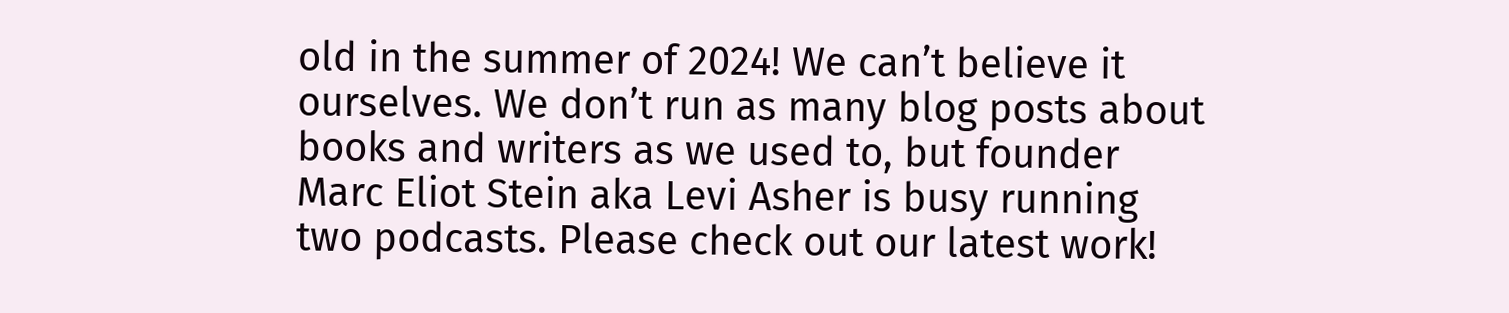old in the summer of 2024! We can’t believe it ourselves. We don’t run as many blog posts about books and writers as we used to, but founder Marc Eliot Stein aka Levi Asher is busy running two podcasts. Please check out our latest work!